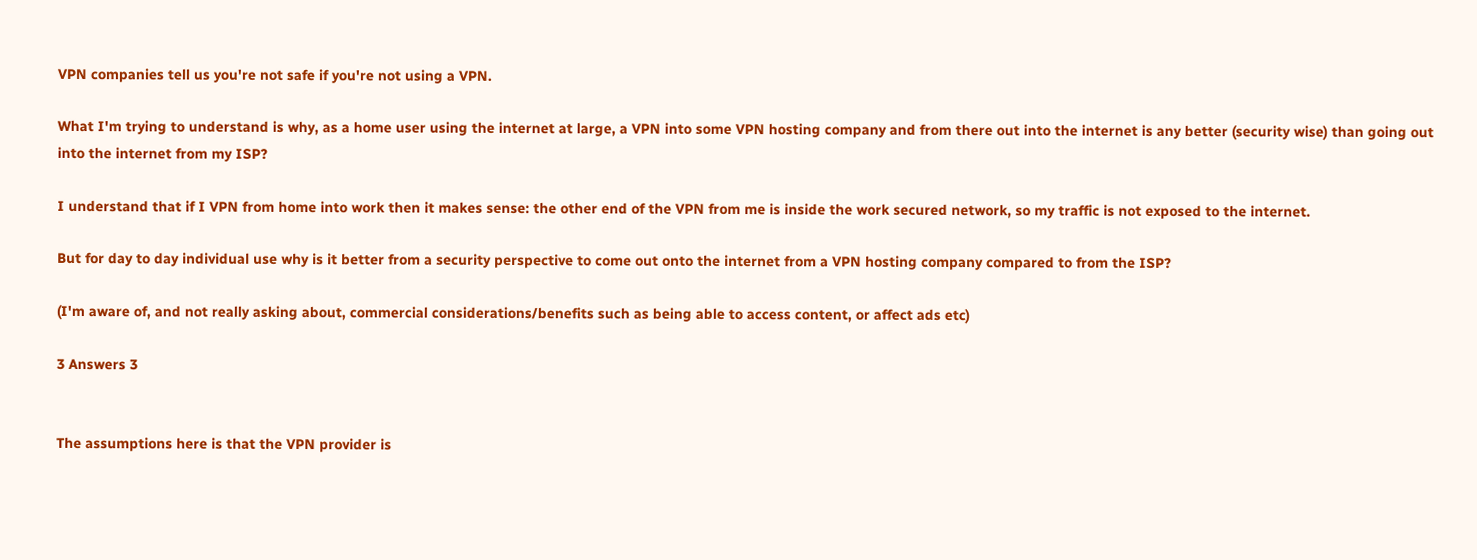VPN companies tell us you're not safe if you're not using a VPN.

What I'm trying to understand is why, as a home user using the internet at large, a VPN into some VPN hosting company and from there out into the internet is any better (security wise) than going out into the internet from my ISP?

I understand that if I VPN from home into work then it makes sense: the other end of the VPN from me is inside the work secured network, so my traffic is not exposed to the internet.

But for day to day individual use why is it better from a security perspective to come out onto the internet from a VPN hosting company compared to from the ISP?

(I'm aware of, and not really asking about, commercial considerations/benefits such as being able to access content, or affect ads etc)

3 Answers 3


The assumptions here is that the VPN provider is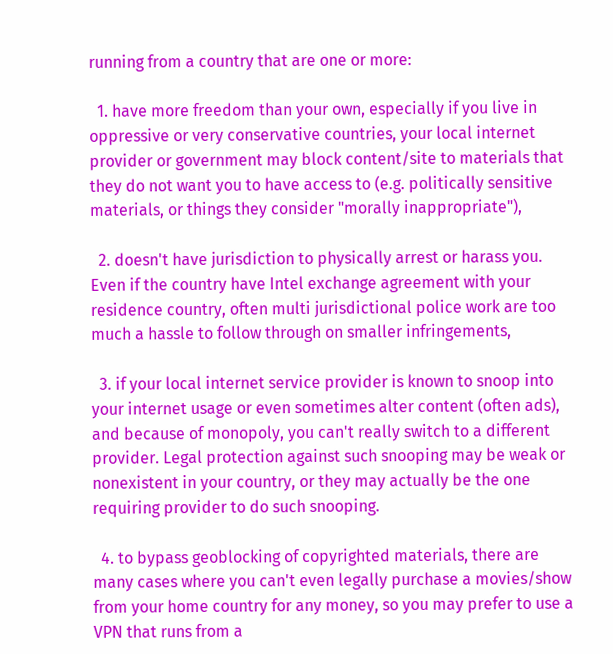running from a country that are one or more:

  1. have more freedom than your own, especially if you live in oppressive or very conservative countries, your local internet provider or government may block content/site to materials that they do not want you to have access to (e.g. politically sensitive materials, or things they consider "morally inappropriate"),

  2. doesn't have jurisdiction to physically arrest or harass you. Even if the country have Intel exchange agreement with your residence country, often multi jurisdictional police work are too much a hassle to follow through on smaller infringements,

  3. if your local internet service provider is known to snoop into your internet usage or even sometimes alter content (often ads), and because of monopoly, you can't really switch to a different provider. Legal protection against such snooping may be weak or nonexistent in your country, or they may actually be the one requiring provider to do such snooping.

  4. to bypass geoblocking of copyrighted materials, there are many cases where you can't even legally purchase a movies/show from your home country for any money, so you may prefer to use a VPN that runs from a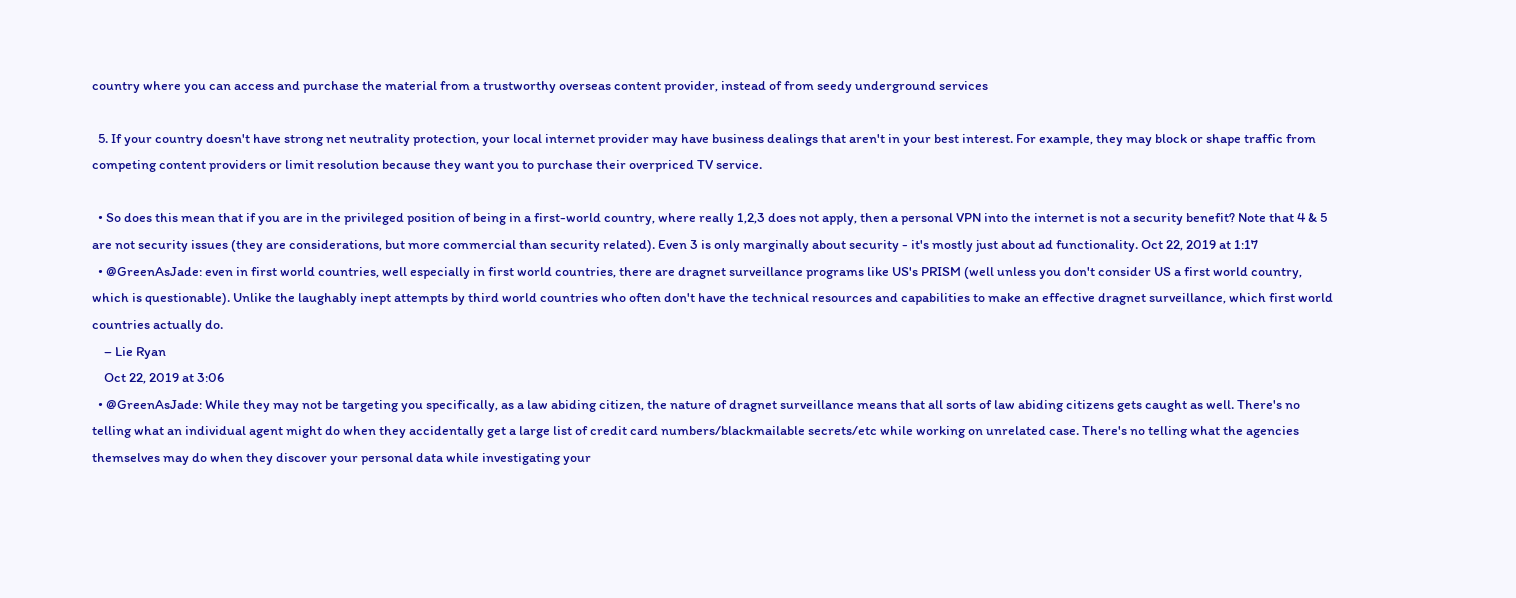country where you can access and purchase the material from a trustworthy overseas content provider, instead of from seedy underground services

  5. If your country doesn't have strong net neutrality protection, your local internet provider may have business dealings that aren't in your best interest. For example, they may block or shape traffic from competing content providers or limit resolution because they want you to purchase their overpriced TV service.

  • So does this mean that if you are in the privileged position of being in a first-world country, where really 1,2,3 does not apply, then a personal VPN into the internet is not a security benefit? Note that 4 & 5 are not security issues (they are considerations, but more commercial than security related). Even 3 is only marginally about security - it's mostly just about ad functionality. Oct 22, 2019 at 1:17
  • @GreenAsJade: even in first world countries, well especially in first world countries, there are dragnet surveillance programs like US's PRISM (well unless you don't consider US a first world country, which is questionable). Unlike the laughably inept attempts by third world countries who often don't have the technical resources and capabilities to make an effective dragnet surveillance, which first world countries actually do.
    – Lie Ryan
    Oct 22, 2019 at 3:06
  • @GreenAsJade: While they may not be targeting you specifically, as a law abiding citizen, the nature of dragnet surveillance means that all sorts of law abiding citizens gets caught as well. There's no telling what an individual agent might do when they accidentally get a large list of credit card numbers/blackmailable secrets/etc while working on unrelated case. There's no telling what the agencies themselves may do when they discover your personal data while investigating your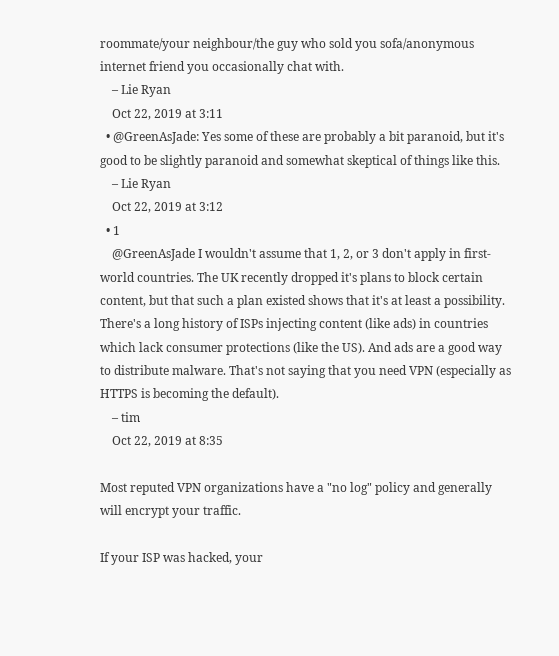roommate/your neighbour/the guy who sold you sofa/anonymous internet friend you occasionally chat with.
    – Lie Ryan
    Oct 22, 2019 at 3:11
  • @GreenAsJade: Yes some of these are probably a bit paranoid, but it's good to be slightly paranoid and somewhat skeptical of things like this.
    – Lie Ryan
    Oct 22, 2019 at 3:12
  • 1
    @GreenAsJade I wouldn't assume that 1, 2, or 3 don't apply in first-world countries. The UK recently dropped it's plans to block certain content, but that such a plan existed shows that it's at least a possibility. There's a long history of ISPs injecting content (like ads) in countries which lack consumer protections (like the US). And ads are a good way to distribute malware. That's not saying that you need VPN (especially as HTTPS is becoming the default).
    – tim
    Oct 22, 2019 at 8:35

Most reputed VPN organizations have a "no log" policy and generally will encrypt your traffic.

If your ISP was hacked, your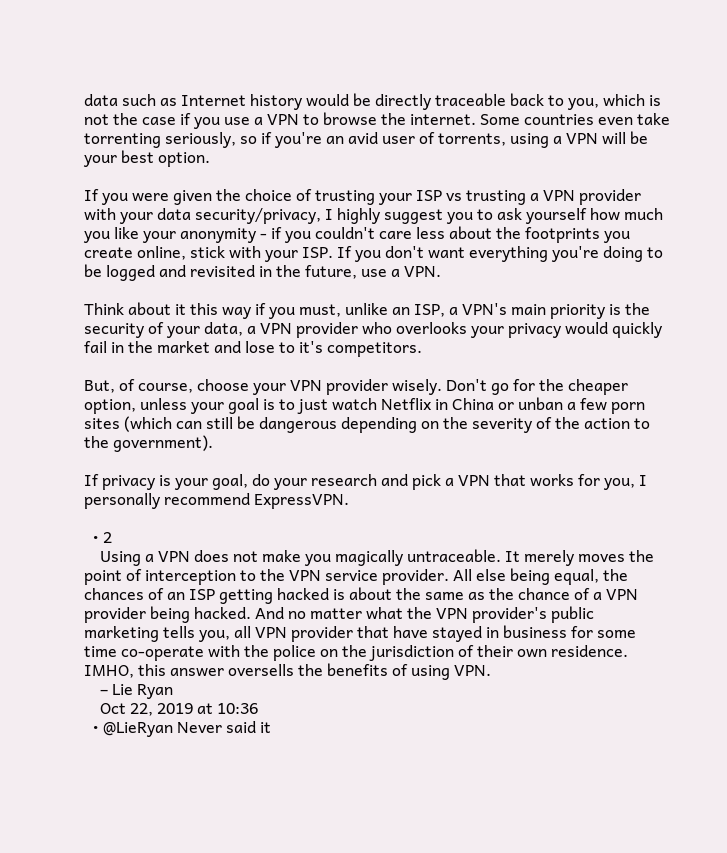data such as Internet history would be directly traceable back to you, which is not the case if you use a VPN to browse the internet. Some countries even take torrenting seriously, so if you're an avid user of torrents, using a VPN will be your best option.

If you were given the choice of trusting your ISP vs trusting a VPN provider with your data security/privacy, I highly suggest you to ask yourself how much you like your anonymity - if you couldn't care less about the footprints you create online, stick with your ISP. If you don't want everything you're doing to be logged and revisited in the future, use a VPN.

Think about it this way if you must, unlike an ISP, a VPN's main priority is the security of your data, a VPN provider who overlooks your privacy would quickly fail in the market and lose to it's competitors.

But, of course, choose your VPN provider wisely. Don't go for the cheaper option, unless your goal is to just watch Netflix in China or unban a few porn sites (which can still be dangerous depending on the severity of the action to the government).

If privacy is your goal, do your research and pick a VPN that works for you, I personally recommend ExpressVPN.

  • 2
    Using a VPN does not make you magically untraceable. It merely moves the point of interception to the VPN service provider. All else being equal, the chances of an ISP getting hacked is about the same as the chance of a VPN provider being hacked. And no matter what the VPN provider's public marketing tells you, all VPN provider that have stayed in business for some time co-operate with the police on the jurisdiction of their own residence. IMHO, this answer oversells the benefits of using VPN.
    – Lie Ryan
    Oct 22, 2019 at 10:36
  • @LieRyan Never said it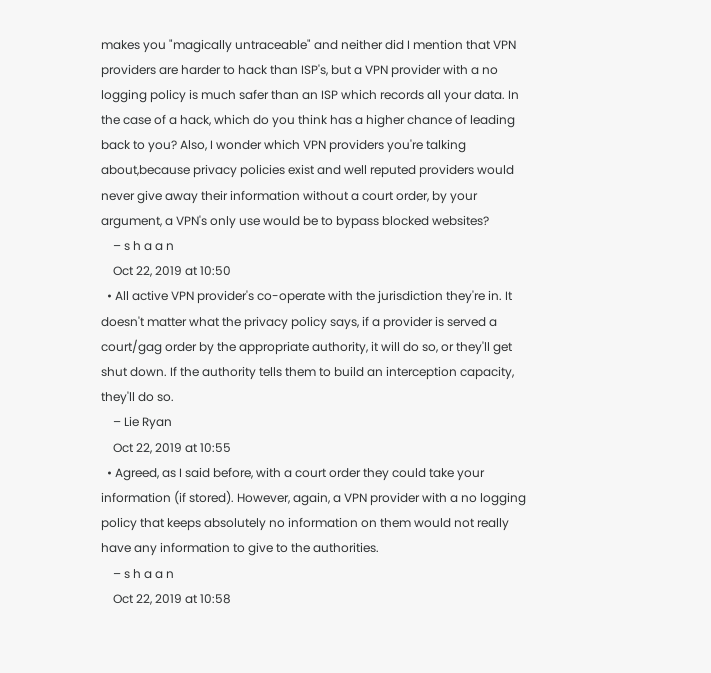makes you "magically untraceable" and neither did I mention that VPN providers are harder to hack than ISP's, but a VPN provider with a no logging policy is much safer than an ISP which records all your data. In the case of a hack, which do you think has a higher chance of leading back to you? Also, I wonder which VPN providers you're talking about,because privacy policies exist and well reputed providers would never give away their information without a court order, by your argument, a VPN's only use would be to bypass blocked websites?
    – s h a a n
    Oct 22, 2019 at 10:50
  • All active VPN provider's co-operate with the jurisdiction they're in. It doesn't matter what the privacy policy says, if a provider is served a court/gag order by the appropriate authority, it will do so, or they'll get shut down. If the authority tells them to build an interception capacity, they'll do so.
    – Lie Ryan
    Oct 22, 2019 at 10:55
  • Agreed, as I said before, with a court order they could take your information (if stored). However, again, a VPN provider with a no logging policy that keeps absolutely no information on them would not really have any information to give to the authorities.
    – s h a a n
    Oct 22, 2019 at 10:58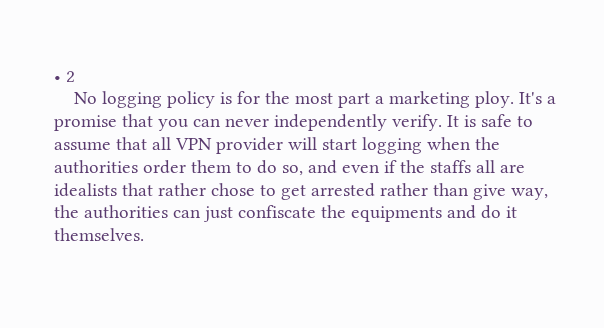• 2
    No logging policy is for the most part a marketing ploy. It's a promise that you can never independently verify. It is safe to assume that all VPN provider will start logging when the authorities order them to do so, and even if the staffs all are idealists that rather chose to get arrested rather than give way, the authorities can just confiscate the equipments and do it themselves.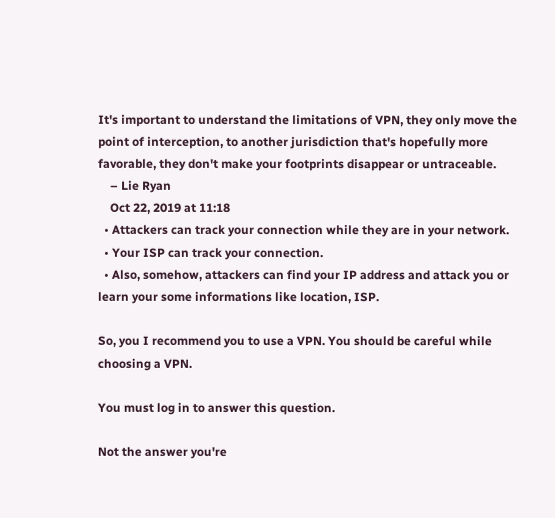It's important to understand the limitations of VPN, they only move the point of interception, to another jurisdiction that's hopefully more favorable, they don't make your footprints disappear or untraceable.
    – Lie Ryan
    Oct 22, 2019 at 11:18
  • Attackers can track your connection while they are in your network.
  • Your ISP can track your connection.
  • Also, somehow, attackers can find your IP address and attack you or learn your some informations like location, ISP.

So, you I recommend you to use a VPN. You should be careful while choosing a VPN.

You must log in to answer this question.

Not the answer you're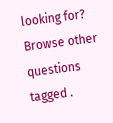looking for? Browse other questions tagged .